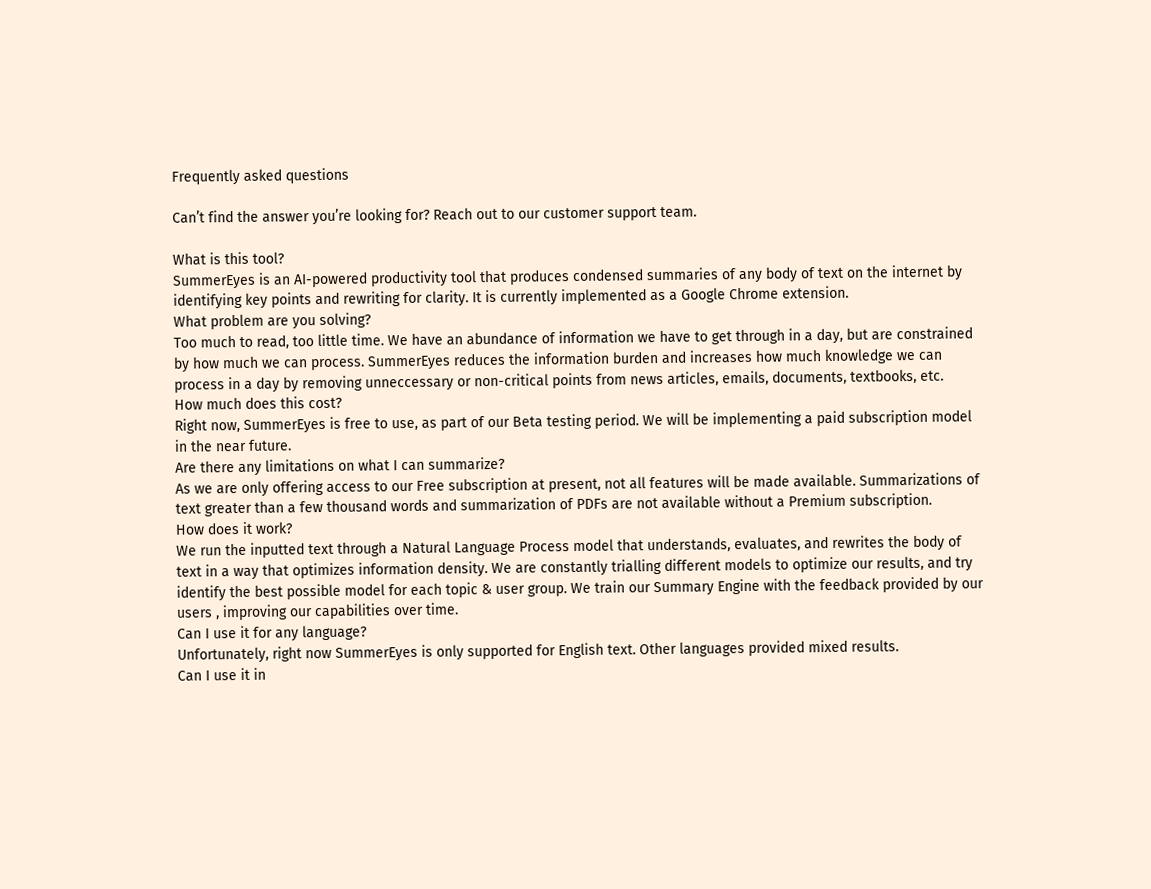Frequently asked questions

Can’t find the answer you’re looking for? Reach out to our customer support team.

What is this tool?
SummerEyes is an AI-powered productivity tool that produces condensed summaries of any body of text on the internet by identifying key points and rewriting for clarity. It is currently implemented as a Google Chrome extension.
What problem are you solving?
Too much to read, too little time. We have an abundance of information we have to get through in a day, but are constrained by how much we can process. SummerEyes reduces the information burden and increases how much knowledge we can process in a day by removing unneccessary or non-critical points from news articles, emails, documents, textbooks, etc.
How much does this cost?
Right now, SummerEyes is free to use, as part of our Beta testing period. We will be implementing a paid subscription model in the near future.
Are there any limitations on what I can summarize?
As we are only offering access to our Free subscription at present, not all features will be made available. Summarizations of text greater than a few thousand words and summarization of PDFs are not available without a Premium subscription.
How does it work?
We run the inputted text through a Natural Language Process model that understands, evaluates, and rewrites the body of text in a way that optimizes information density. We are constantly trialling different models to optimize our results, and try identify the best possible model for each topic & user group. We train our Summary Engine with the feedback provided by our users , improving our capabilities over time.
Can I use it for any language?
Unfortunately, right now SummerEyes is only supported for English text. Other languages provided mixed results.
Can I use it in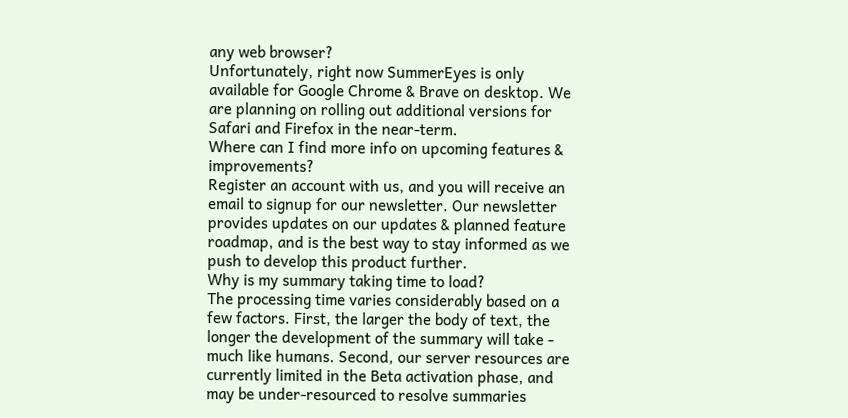any web browser?
Unfortunately, right now SummerEyes is only available for Google Chrome & Brave on desktop. We are planning on rolling out additional versions for Safari and Firefox in the near-term.
Where can I find more info on upcoming features & improvements?
Register an account with us, and you will receive an email to signup for our newsletter. Our newsletter provides updates on our updates & planned feature roadmap, and is the best way to stay informed as we push to develop this product further.
Why is my summary taking time to load?
The processing time varies considerably based on a few factors. First, the larger the body of text, the longer the development of the summary will take - much like humans. Second, our server resources are currently limited in the Beta activation phase, and may be under-resourced to resolve summaries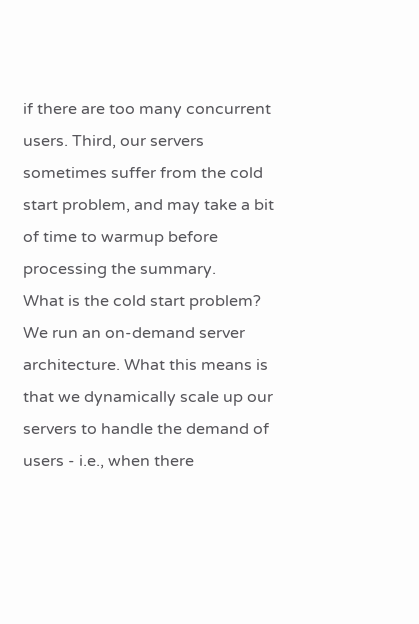if there are too many concurrent users. Third, our servers sometimes suffer from the cold start problem, and may take a bit of time to warmup before processing the summary.
What is the cold start problem?
We run an on-demand server architecture. What this means is that we dynamically scale up our servers to handle the demand of users - i.e., when there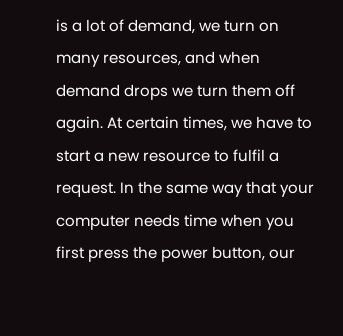is a lot of demand, we turn on many resources, and when demand drops we turn them off again. At certain times, we have to start a new resource to fulfil a request. In the same way that your computer needs time when you first press the power button, our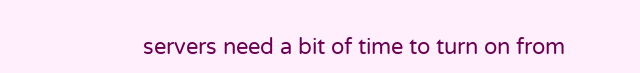servers need a bit of time to turn on from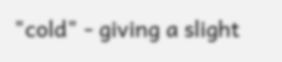"cold" - giving a slight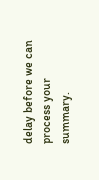delay before we can process your summary.